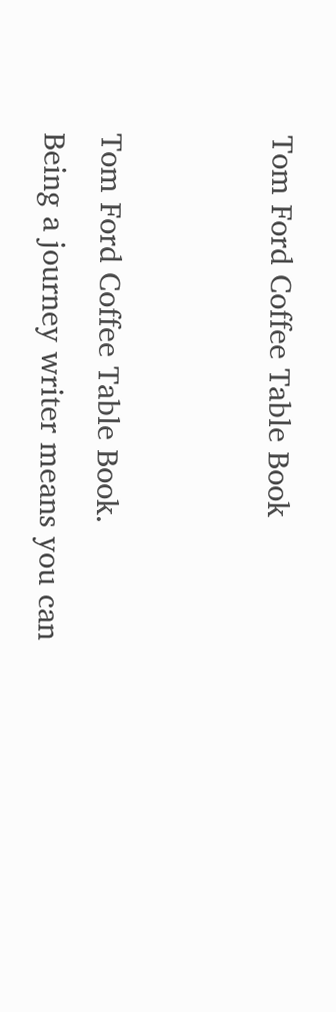Tom Ford Coffee Table Book


Tom Ford Coffee Table Book.
Being a journey writer means you can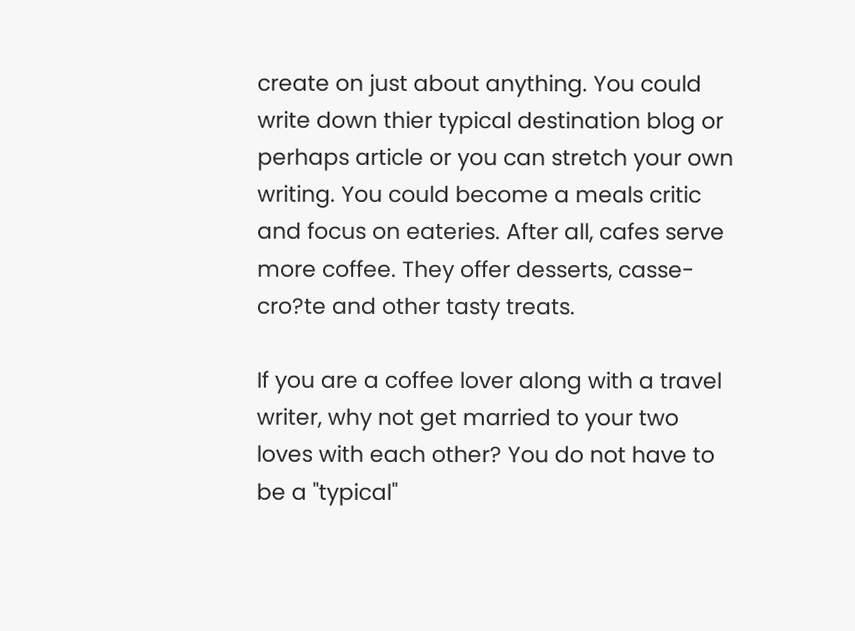create on just about anything. You could write down thier typical destination blog or perhaps article or you can stretch your own writing. You could become a meals critic and focus on eateries. After all, cafes serve more coffee. They offer desserts, casse-cro?te and other tasty treats.

If you are a coffee lover along with a travel writer, why not get married to your two loves with each other? You do not have to be a "typical"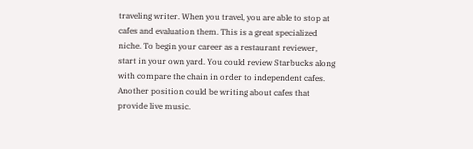traveling writer. When you travel, you are able to stop at cafes and evaluation them. This is a great specialized niche. To begin your career as a restaurant reviewer, start in your own yard. You could review Starbucks along with compare the chain in order to independent cafes. Another position could be writing about cafes that provide live music.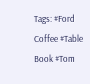Tags: #Ford Coffee #Table Book #Tom